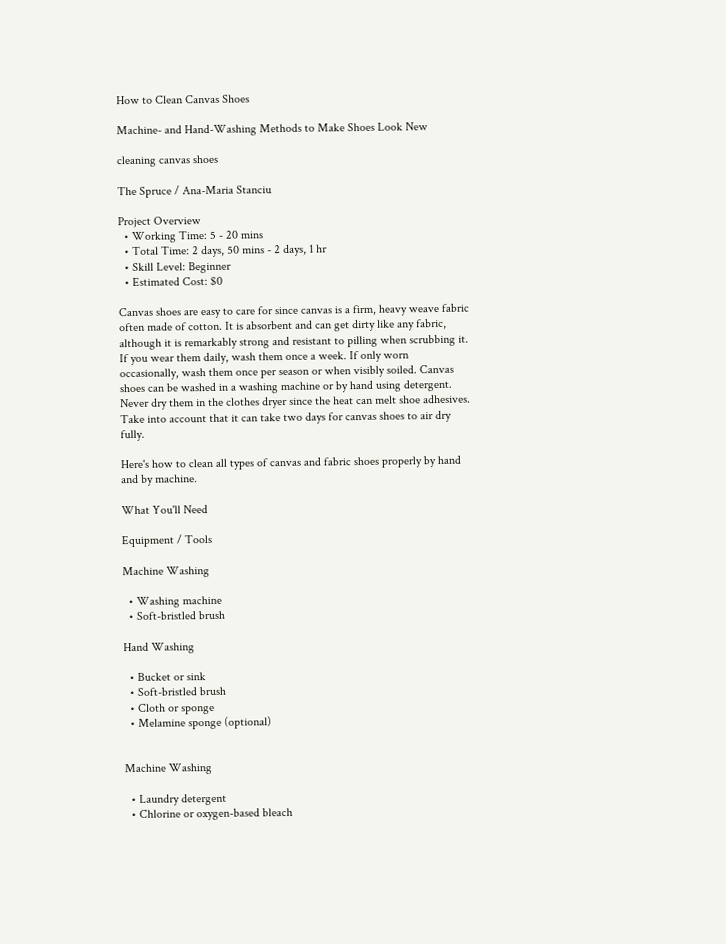How to Clean Canvas Shoes

Machine- and Hand-Washing Methods to Make Shoes Look New

cleaning canvas shoes

The Spruce / Ana-Maria Stanciu

Project Overview
  • Working Time: 5 - 20 mins
  • Total Time: 2 days, 50 mins - 2 days, 1 hr
  • Skill Level: Beginner
  • Estimated Cost: $0

Canvas shoes are easy to care for since canvas is a firm, heavy weave fabric often made of cotton. It is absorbent and can get dirty like any fabric, although it is remarkably strong and resistant to pilling when scrubbing it. If you wear them daily, wash them once a week. If only worn occasionally, wash them once per season or when visibly soiled. Canvas shoes can be washed in a washing machine or by hand using detergent. Never dry them in the clothes dryer since the heat can melt shoe adhesives. Take into account that it can take two days for canvas shoes to air dry fully.

Here's how to clean all types of canvas and fabric shoes properly by hand and by machine.

What You'll Need

Equipment / Tools

Machine Washing

  • Washing machine
  • Soft-bristled brush

Hand Washing

  • Bucket or sink
  • Soft-bristled brush
  • Cloth or sponge
  • Melamine sponge (optional)


Machine Washing

  • Laundry detergent
  • Chlorine or oxygen-based bleach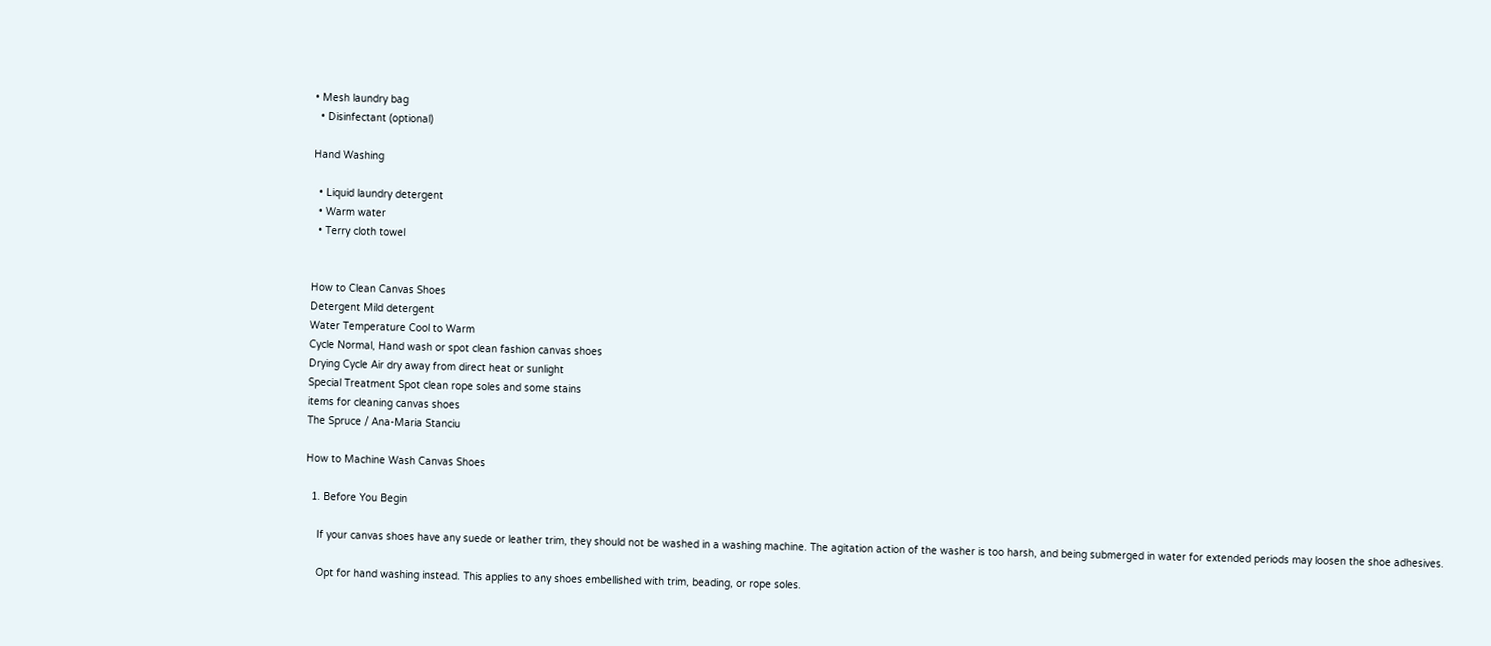• Mesh laundry bag
  • Disinfectant (optional)

Hand Washing

  • Liquid laundry detergent
  • Warm water
  • Terry cloth towel


How to Clean Canvas Shoes
Detergent Mild detergent
Water Temperature Cool to Warm
Cycle Normal, Hand wash or spot clean fashion canvas shoes
Drying Cycle Air dry away from direct heat or sunlight
Special Treatment Spot clean rope soles and some stains
items for cleaning canvas shoes
The Spruce / Ana-Maria Stanciu

How to Machine Wash Canvas Shoes

  1. Before You Begin

    If your canvas shoes have any suede or leather trim, they should not be washed in a washing machine. The agitation action of the washer is too harsh, and being submerged in water for extended periods may loosen the shoe adhesives.

    Opt for hand washing instead. This applies to any shoes embellished with trim, beading, or rope soles.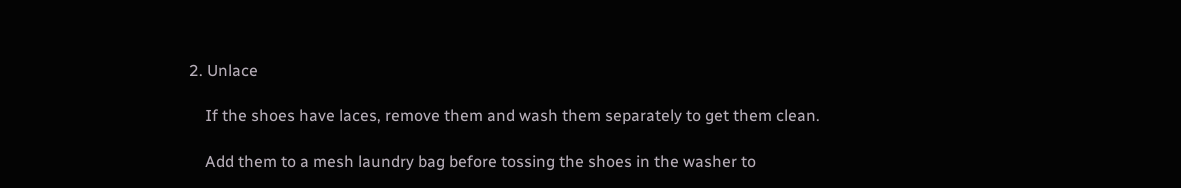2. Unlace

    If the shoes have laces, remove them and wash them separately to get them clean.

    Add them to a mesh laundry bag before tossing the shoes in the washer to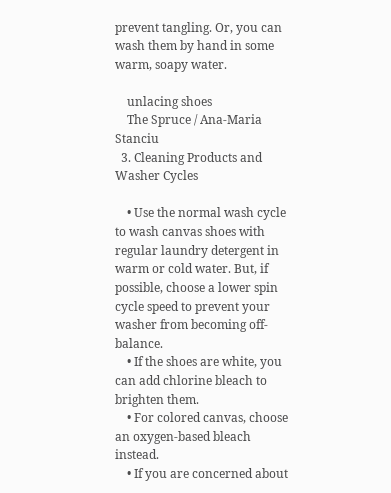prevent tangling. Or, you can wash them by hand in some warm, soapy water.

    unlacing shoes
    The Spruce / Ana-Maria Stanciu
  3. Cleaning Products and Washer Cycles

    • Use the normal wash cycle to wash canvas shoes with regular laundry detergent in warm or cold water. But, if possible, choose a lower spin cycle speed to prevent your washer from becoming off-balance.
    • If the shoes are white, you can add chlorine bleach to brighten them.
    • For colored canvas, choose an oxygen-based bleach instead.
    • If you are concerned about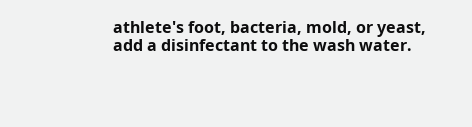athlete's foot, bacteria, mold, or yeast, add a disinfectant to the wash water.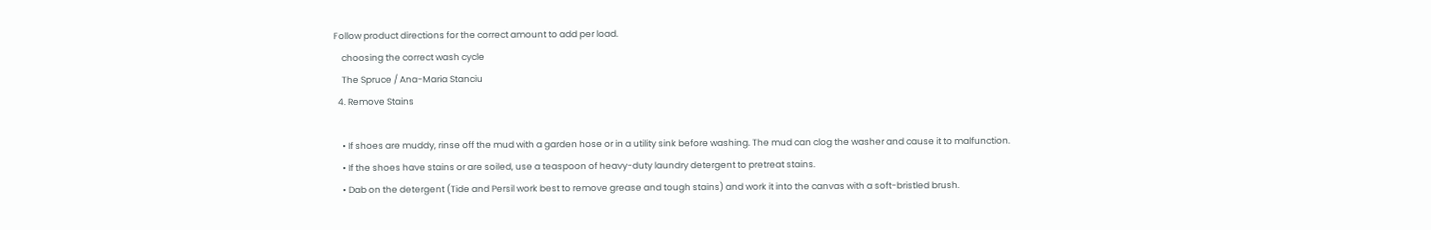Follow product directions for the correct amount to add per load.
    choosing the correct wash cycle
    The Spruce / Ana-Maria Stanciu
  4. Remove Stains

    • If shoes are muddy, rinse off the mud with a garden hose or in a utility sink before washing. The mud can clog the washer and cause it to malfunction.
    • If the shoes have stains or are soiled, use a teaspoon of heavy-duty laundry detergent to pretreat stains.
    • Dab on the detergent (Tide and Persil work best to remove grease and tough stains) and work it into the canvas with a soft-bristled brush.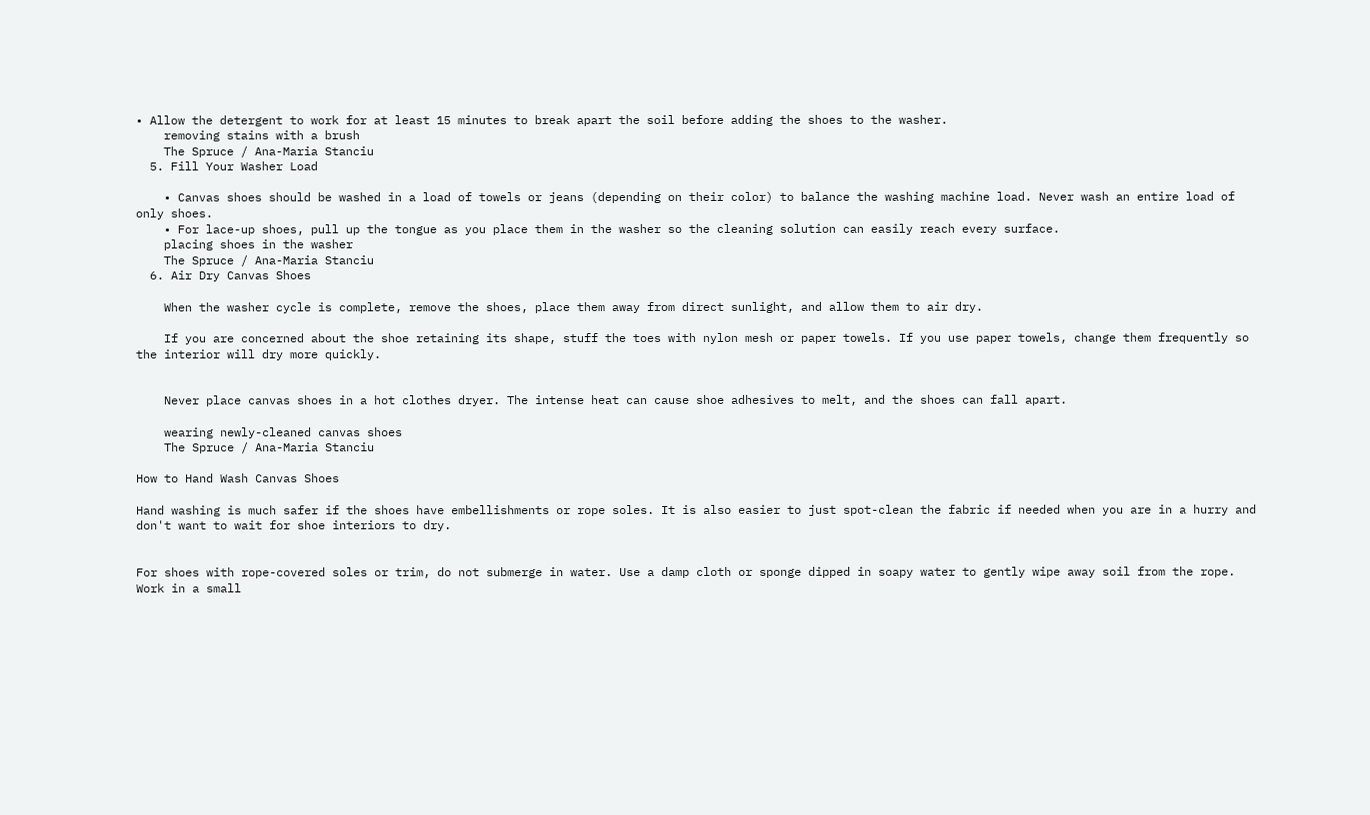• Allow the detergent to work for at least 15 minutes to break apart the soil before adding the shoes to the washer.
    removing stains with a brush
    The Spruce / Ana-Maria Stanciu
  5. Fill Your Washer Load

    • Canvas shoes should be washed in a load of towels or jeans (depending on their color) to balance the washing machine load. Never wash an entire load of only shoes.
    • For lace-up shoes, pull up the tongue as you place them in the washer so the cleaning solution can easily reach every surface.
    placing shoes in the washer
    The Spruce / Ana-Maria Stanciu
  6. Air Dry Canvas Shoes

    When the washer cycle is complete, remove the shoes, place them away from direct sunlight, and allow them to air dry.

    If you are concerned about the shoe retaining its shape, stuff the toes with nylon mesh or paper towels. If you use paper towels, change them frequently so the interior will dry more quickly.


    Never place canvas shoes in a hot clothes dryer. The intense heat can cause shoe adhesives to melt, and the shoes can fall apart.

    wearing newly-cleaned canvas shoes
    The Spruce / Ana-Maria Stanciu

How to Hand Wash Canvas Shoes

Hand washing is much safer if the shoes have embellishments or rope soles. It is also easier to just spot-clean the fabric if needed when you are in a hurry and don't want to wait for shoe interiors to dry.


For shoes with rope-covered soles or trim, do not submerge in water. Use a damp cloth or sponge dipped in soapy water to gently wipe away soil from the rope. Work in a small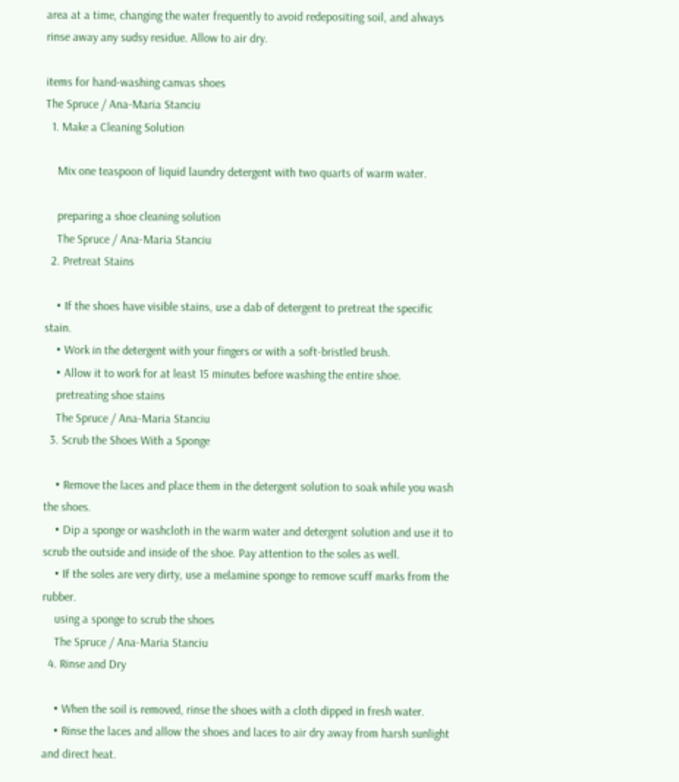area at a time, changing the water frequently to avoid redepositing soil, and always rinse away any sudsy residue. Allow to air dry.

items for hand-washing canvas shoes
The Spruce / Ana-Maria Stanciu
  1. Make a Cleaning Solution

    Mix one teaspoon of liquid laundry detergent with two quarts of warm water.

    preparing a shoe cleaning solution
    The Spruce / Ana-Maria Stanciu
  2. Pretreat Stains

    • If the shoes have visible stains, use a dab of detergent to pretreat the specific stain.
    • Work in the detergent with your fingers or with a soft-bristled brush.
    • Allow it to work for at least 15 minutes before washing the entire shoe.
    pretreating shoe stains
    The Spruce / Ana-Maria Stanciu
  3. Scrub the Shoes With a Sponge

    • Remove the laces and place them in the detergent solution to soak while you wash the shoes.
    • Dip a sponge or washcloth in the warm water and detergent solution and use it to scrub the outside and inside of the shoe. Pay attention to the soles as well.
    • If the soles are very dirty, use a melamine sponge to remove scuff marks from the rubber.
    using a sponge to scrub the shoes
    The Spruce / Ana-Maria Stanciu
  4. Rinse and Dry

    • When the soil is removed, rinse the shoes with a cloth dipped in fresh water.
    • Rinse the laces and allow the shoes and laces to air dry away from harsh sunlight and direct heat.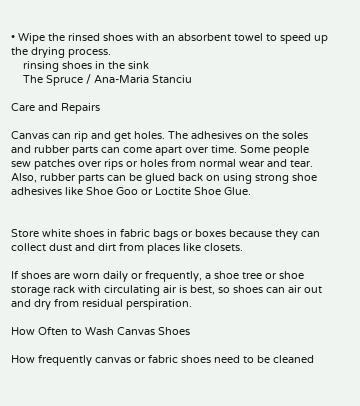• Wipe the rinsed shoes with an absorbent towel to speed up the drying process.
    rinsing shoes in the sink
    The Spruce / Ana-Maria Stanciu

Care and Repairs

Canvas can rip and get holes. The adhesives on the soles and rubber parts can come apart over time. Some people sew patches over rips or holes from normal wear and tear. Also, rubber parts can be glued back on using strong shoe adhesives like Shoe Goo or Loctite Shoe Glue.


Store white shoes in fabric bags or boxes because they can collect dust and dirt from places like closets.

If shoes are worn daily or frequently, a shoe tree or shoe storage rack with circulating air is best, so shoes can air out and dry from residual perspiration.

How Often to Wash Canvas Shoes

How frequently canvas or fabric shoes need to be cleaned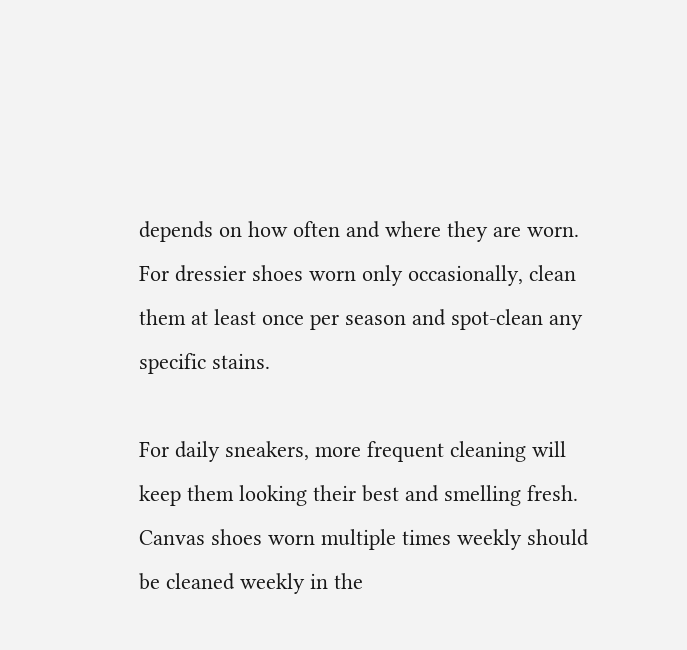depends on how often and where they are worn. For dressier shoes worn only occasionally, clean them at least once per season and spot-clean any specific stains.

For daily sneakers, more frequent cleaning will keep them looking their best and smelling fresh. Canvas shoes worn multiple times weekly should be cleaned weekly in the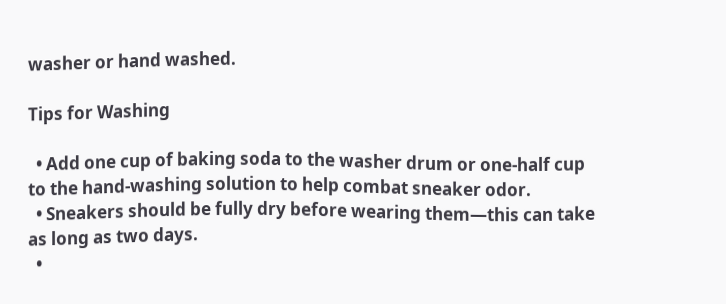washer or hand washed.

Tips for Washing

  • Add one cup of baking soda to the washer drum or one-half cup to the hand-washing solution to help combat sneaker odor.
  • Sneakers should be fully dry before wearing them—this can take as long as two days.
  •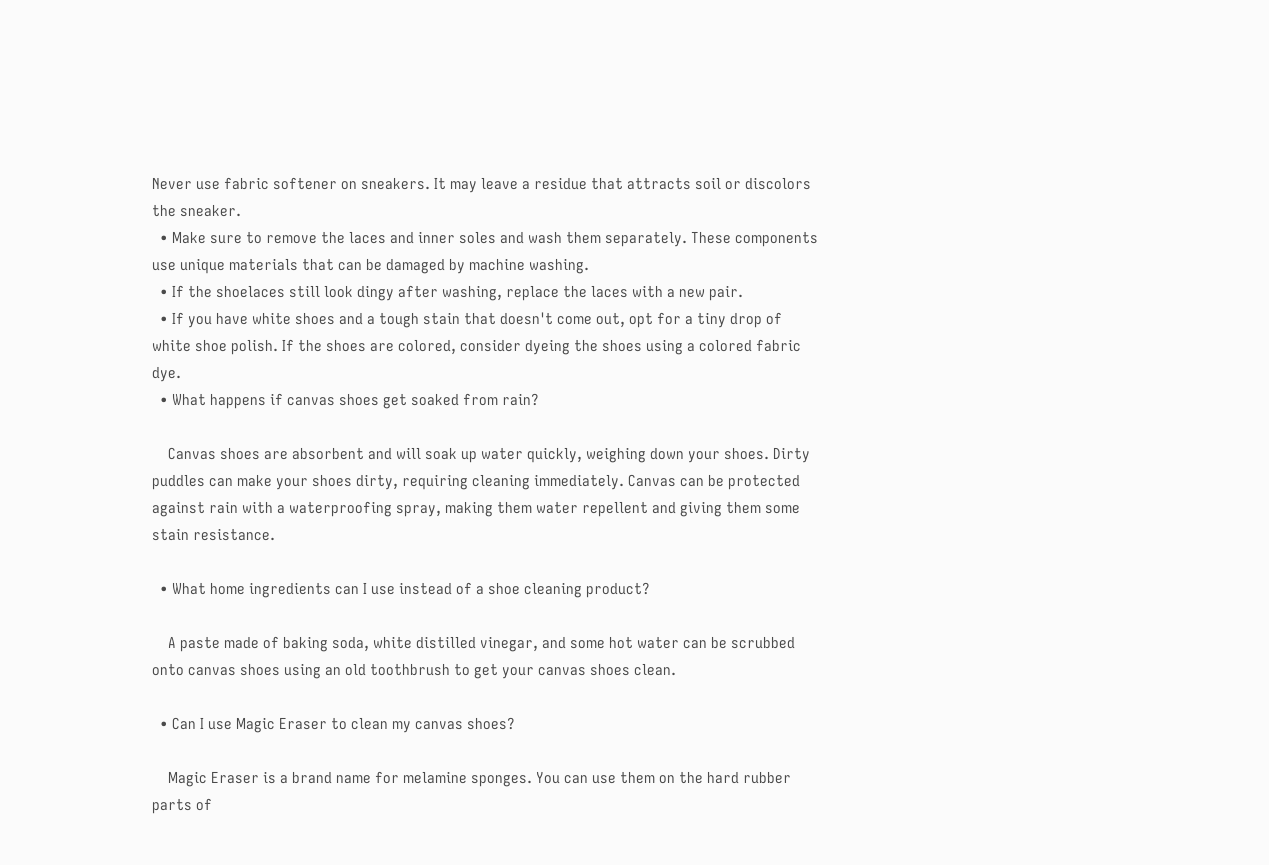Never use fabric softener on sneakers. It may leave a residue that attracts soil or discolors the sneaker.
  • Make sure to remove the laces and inner soles and wash them separately. These components use unique materials that can be damaged by machine washing.
  • If the shoelaces still look dingy after washing, replace the laces with a new pair.
  • If you have white shoes and a tough stain that doesn't come out, opt for a tiny drop of white shoe polish. If the shoes are colored, consider dyeing the shoes using a colored fabric dye.
  • What happens if canvas shoes get soaked from rain?

    Canvas shoes are absorbent and will soak up water quickly, weighing down your shoes. Dirty puddles can make your shoes dirty, requiring cleaning immediately. Canvas can be protected against rain with a waterproofing spray, making them water repellent and giving them some stain resistance.

  • What home ingredients can I use instead of a shoe cleaning product?

    A paste made of baking soda, white distilled vinegar, and some hot water can be scrubbed onto canvas shoes using an old toothbrush to get your canvas shoes clean.

  • Can I use Magic Eraser to clean my canvas shoes?

    Magic Eraser is a brand name for melamine sponges. You can use them on the hard rubber parts of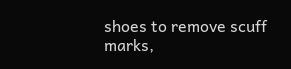shoes to remove scuff marks,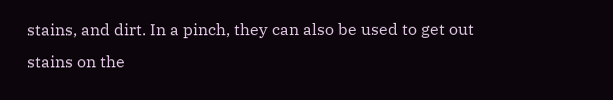stains, and dirt. In a pinch, they can also be used to get out stains on the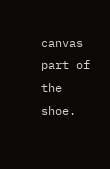canvas part of the shoe.